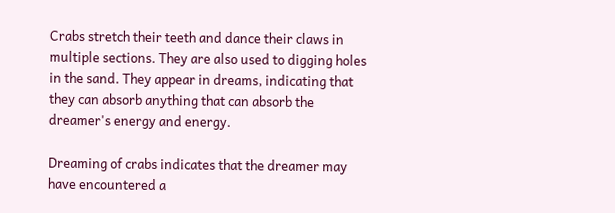Crabs stretch their teeth and dance their claws in multiple sections. They are also used to digging holes in the sand. They appear in dreams, indicating that they can absorb anything that can absorb the dreamer's energy and energy.

Dreaming of crabs indicates that the dreamer may have encountered a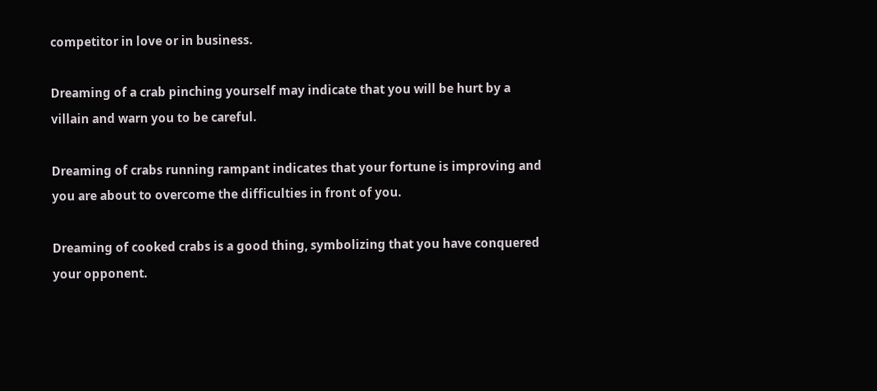competitor in love or in business.

Dreaming of a crab pinching yourself may indicate that you will be hurt by a villain and warn you to be careful.

Dreaming of crabs running rampant indicates that your fortune is improving and you are about to overcome the difficulties in front of you.

Dreaming of cooked crabs is a good thing, symbolizing that you have conquered your opponent.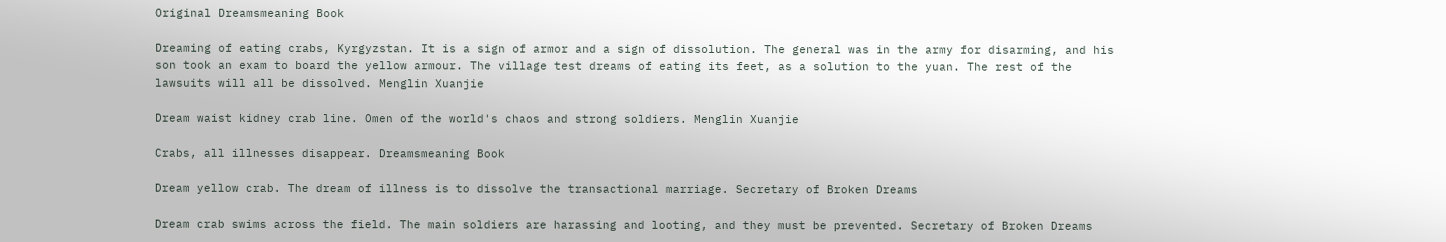Original Dreamsmeaning Book

Dreaming of eating crabs, Kyrgyzstan. It is a sign of armor and a sign of dissolution. The general was in the army for disarming, and his son took an exam to board the yellow armour. The village test dreams of eating its feet, as a solution to the yuan. The rest of the lawsuits will all be dissolved. Menglin Xuanjie

Dream waist kidney crab line. Omen of the world's chaos and strong soldiers. Menglin Xuanjie

Crabs, all illnesses disappear. Dreamsmeaning Book

Dream yellow crab. The dream of illness is to dissolve the transactional marriage. Secretary of Broken Dreams

Dream crab swims across the field. The main soldiers are harassing and looting, and they must be prevented. Secretary of Broken Dreams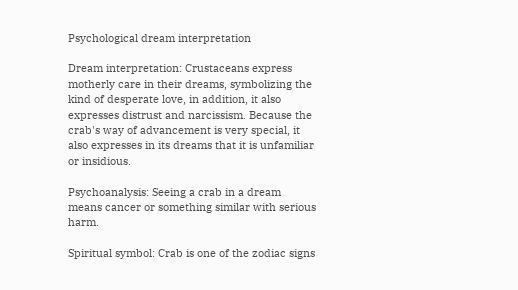Psychological dream interpretation

Dream interpretation: Crustaceans express motherly care in their dreams, symbolizing the kind of desperate love, in addition, it also expresses distrust and narcissism. Because the crab's way of advancement is very special, it also expresses in its dreams that it is unfamiliar or insidious.

Psychoanalysis: Seeing a crab in a dream means cancer or something similar with serious harm.

Spiritual symbol: Crab is one of the zodiac signs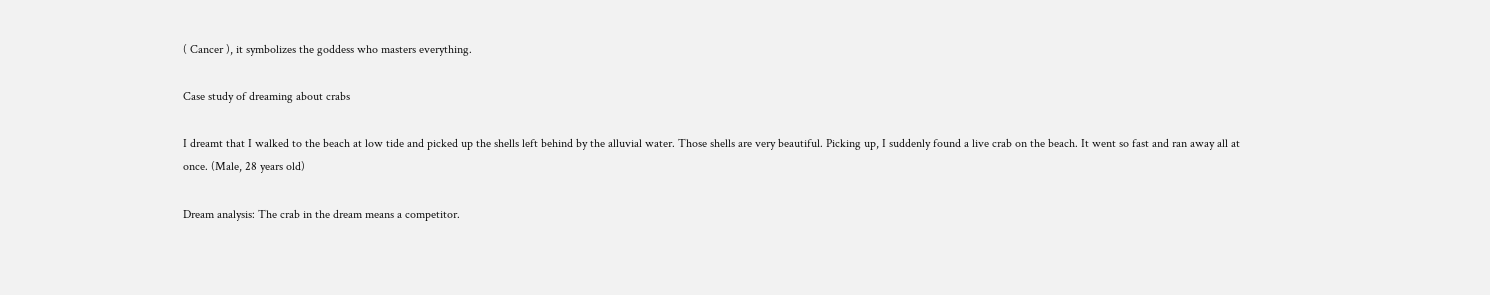( Cancer ), it symbolizes the goddess who masters everything.

Case study of dreaming about crabs

I dreamt that I walked to the beach at low tide and picked up the shells left behind by the alluvial water. Those shells are very beautiful. Picking up, I suddenly found a live crab on the beach. It went so fast and ran away all at once. (Male, 28 years old)

Dream analysis: The crab in the dream means a competitor.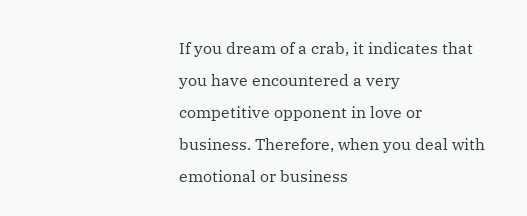If you dream of a crab, it indicates that you have encountered a very competitive opponent in love or business. Therefore, when you deal with emotional or business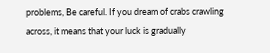problems, Be careful. If you dream of crabs crawling across, it means that your luck is gradually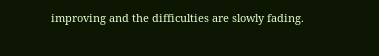improving and the difficulties are slowly fading.